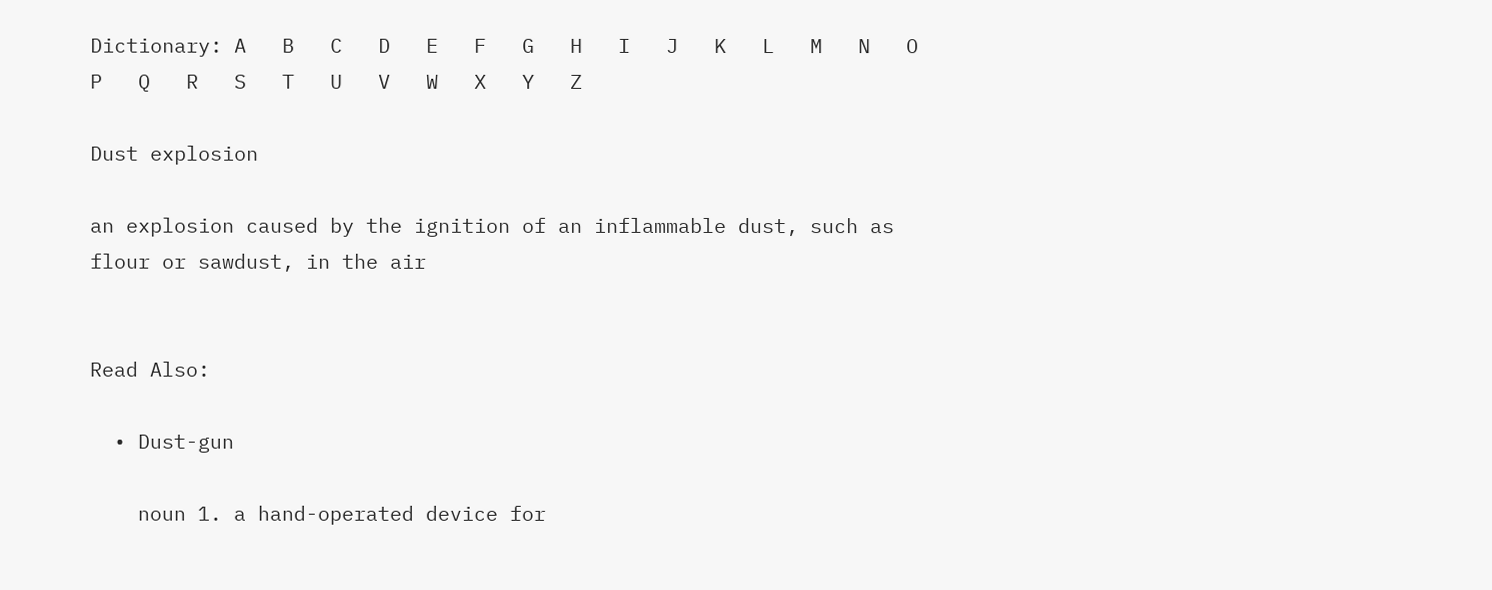Dictionary: A   B   C   D   E   F   G   H   I   J   K   L   M   N   O   P   Q   R   S   T   U   V   W   X   Y   Z

Dust explosion

an explosion caused by the ignition of an inflammable dust, such as flour or sawdust, in the air


Read Also:

  • Dust-gun

    noun 1. a hand-operated device for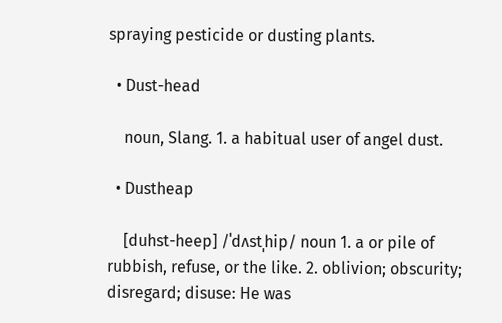spraying pesticide or dusting plants.

  • Dust-head

    noun, Slang. 1. a habitual user of angel dust.

  • Dustheap

    [duhst-heep] /ˈdʌstˌhip/ noun 1. a or pile of rubbish, refuse, or the like. 2. oblivion; obscurity; disregard; disuse: He was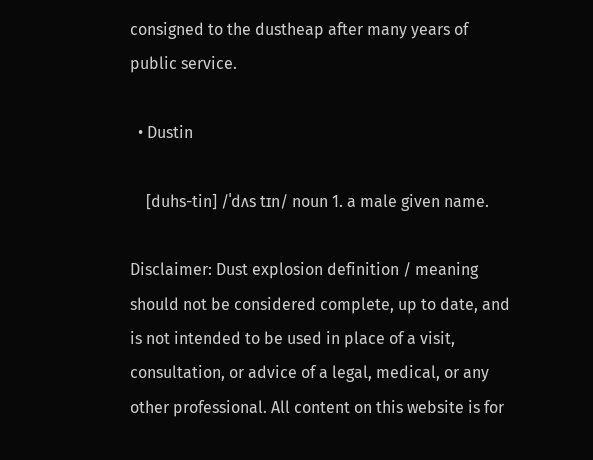consigned to the dustheap after many years of public service.

  • Dustin

    [duhs-tin] /ˈdʌs tɪn/ noun 1. a male given name.

Disclaimer: Dust explosion definition / meaning should not be considered complete, up to date, and is not intended to be used in place of a visit, consultation, or advice of a legal, medical, or any other professional. All content on this website is for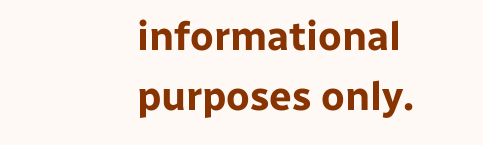informational purposes only.